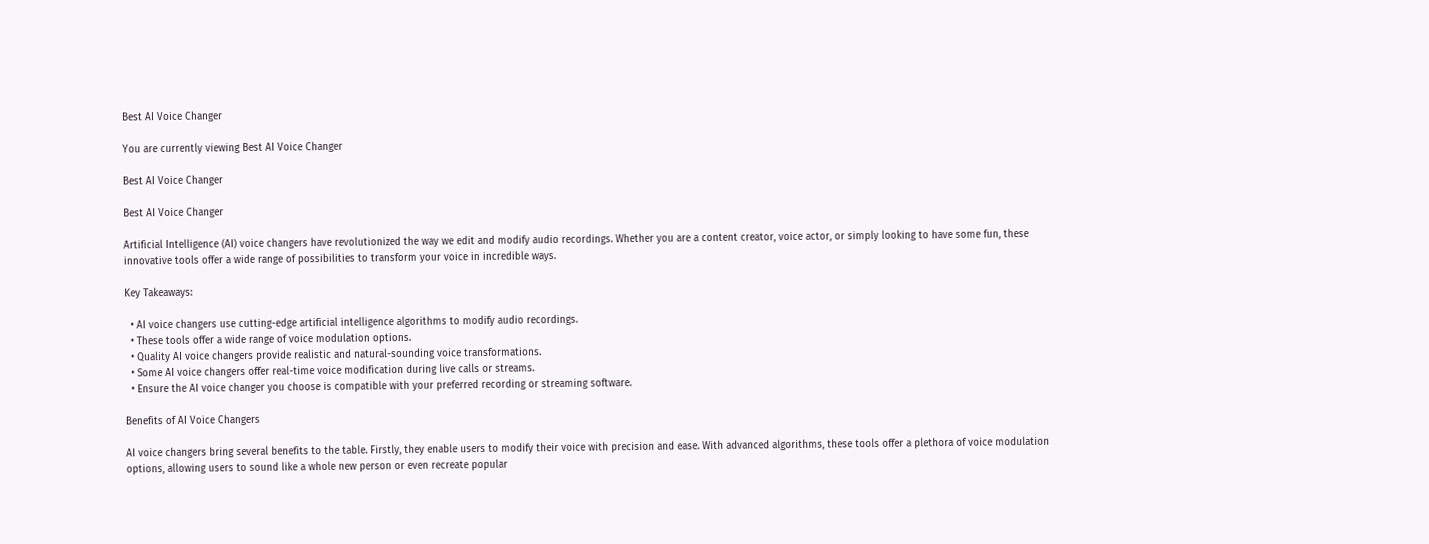Best AI Voice Changer

You are currently viewing Best AI Voice Changer

Best AI Voice Changer

Best AI Voice Changer

Artificial Intelligence (AI) voice changers have revolutionized the way we edit and modify audio recordings. Whether you are a content creator, voice actor, or simply looking to have some fun, these innovative tools offer a wide range of possibilities to transform your voice in incredible ways.

Key Takeaways:

  • AI voice changers use cutting-edge artificial intelligence algorithms to modify audio recordings.
  • These tools offer a wide range of voice modulation options.
  • Quality AI voice changers provide realistic and natural-sounding voice transformations.
  • Some AI voice changers offer real-time voice modification during live calls or streams.
  • Ensure the AI voice changer you choose is compatible with your preferred recording or streaming software.

Benefits of AI Voice Changers

AI voice changers bring several benefits to the table. Firstly, they enable users to modify their voice with precision and ease. With advanced algorithms, these tools offer a plethora of voice modulation options, allowing users to sound like a whole new person or even recreate popular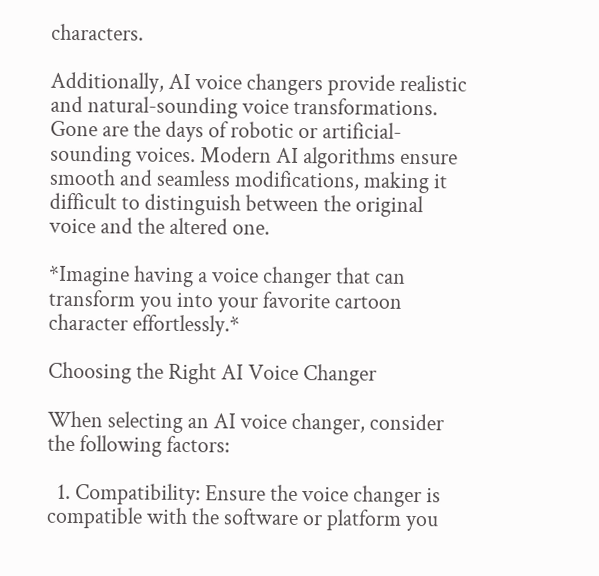characters.

Additionally, AI voice changers provide realistic and natural-sounding voice transformations. Gone are the days of robotic or artificial-sounding voices. Modern AI algorithms ensure smooth and seamless modifications, making it difficult to distinguish between the original voice and the altered one.

*Imagine having a voice changer that can transform you into your favorite cartoon character effortlessly.*

Choosing the Right AI Voice Changer

When selecting an AI voice changer, consider the following factors:

  1. Compatibility: Ensure the voice changer is compatible with the software or platform you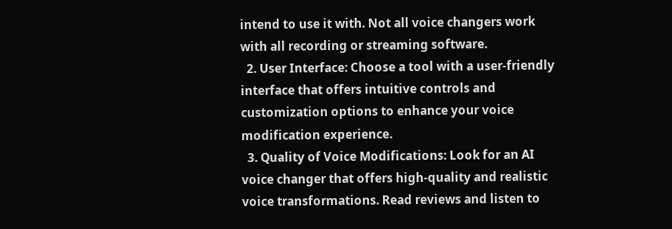intend to use it with. Not all voice changers work with all recording or streaming software.
  2. User Interface: Choose a tool with a user-friendly interface that offers intuitive controls and customization options to enhance your voice modification experience.
  3. Quality of Voice Modifications: Look for an AI voice changer that offers high-quality and realistic voice transformations. Read reviews and listen to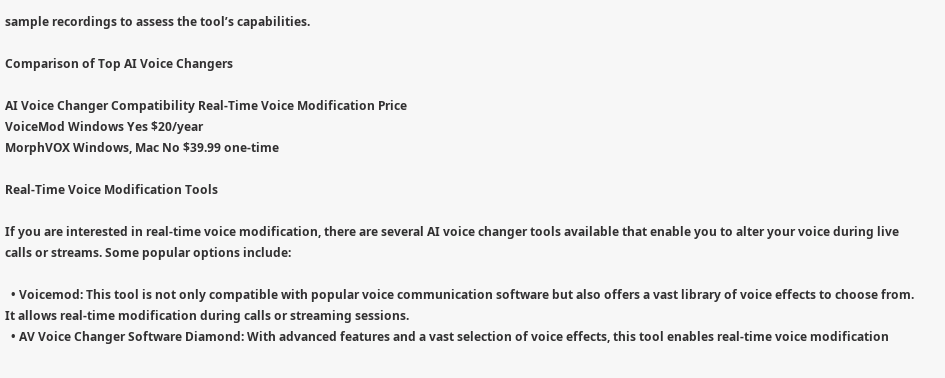sample recordings to assess the tool’s capabilities.

Comparison of Top AI Voice Changers

AI Voice Changer Compatibility Real-Time Voice Modification Price
VoiceMod Windows Yes $20/year
MorphVOX Windows, Mac No $39.99 one-time

Real-Time Voice Modification Tools

If you are interested in real-time voice modification, there are several AI voice changer tools available that enable you to alter your voice during live calls or streams. Some popular options include:

  • Voicemod: This tool is not only compatible with popular voice communication software but also offers a vast library of voice effects to choose from. It allows real-time modification during calls or streaming sessions.
  • AV Voice Changer Software Diamond: With advanced features and a vast selection of voice effects, this tool enables real-time voice modification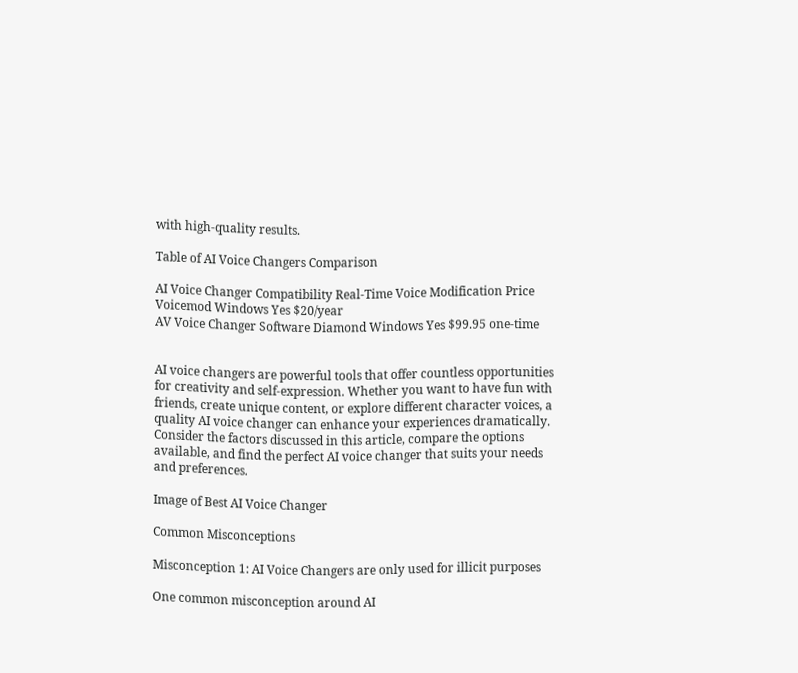with high-quality results.

Table of AI Voice Changers Comparison

AI Voice Changer Compatibility Real-Time Voice Modification Price
Voicemod Windows Yes $20/year
AV Voice Changer Software Diamond Windows Yes $99.95 one-time


AI voice changers are powerful tools that offer countless opportunities for creativity and self-expression. Whether you want to have fun with friends, create unique content, or explore different character voices, a quality AI voice changer can enhance your experiences dramatically. Consider the factors discussed in this article, compare the options available, and find the perfect AI voice changer that suits your needs and preferences.

Image of Best AI Voice Changer

Common Misconceptions

Misconception 1: AI Voice Changers are only used for illicit purposes

One common misconception around AI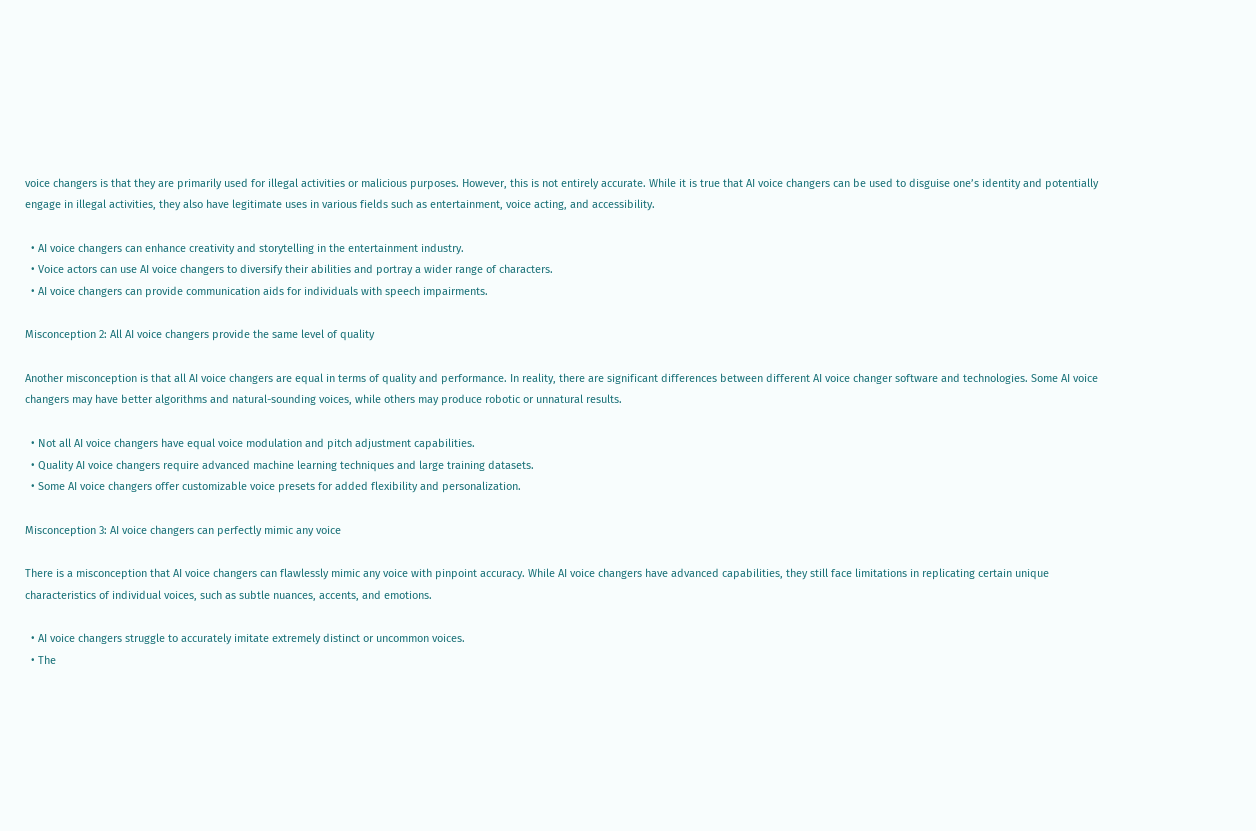voice changers is that they are primarily used for illegal activities or malicious purposes. However, this is not entirely accurate. While it is true that AI voice changers can be used to disguise one’s identity and potentially engage in illegal activities, they also have legitimate uses in various fields such as entertainment, voice acting, and accessibility.

  • AI voice changers can enhance creativity and storytelling in the entertainment industry.
  • Voice actors can use AI voice changers to diversify their abilities and portray a wider range of characters.
  • AI voice changers can provide communication aids for individuals with speech impairments.

Misconception 2: All AI voice changers provide the same level of quality

Another misconception is that all AI voice changers are equal in terms of quality and performance. In reality, there are significant differences between different AI voice changer software and technologies. Some AI voice changers may have better algorithms and natural-sounding voices, while others may produce robotic or unnatural results.

  • Not all AI voice changers have equal voice modulation and pitch adjustment capabilities.
  • Quality AI voice changers require advanced machine learning techniques and large training datasets.
  • Some AI voice changers offer customizable voice presets for added flexibility and personalization.

Misconception 3: AI voice changers can perfectly mimic any voice

There is a misconception that AI voice changers can flawlessly mimic any voice with pinpoint accuracy. While AI voice changers have advanced capabilities, they still face limitations in replicating certain unique characteristics of individual voices, such as subtle nuances, accents, and emotions.

  • AI voice changers struggle to accurately imitate extremely distinct or uncommon voices.
  • The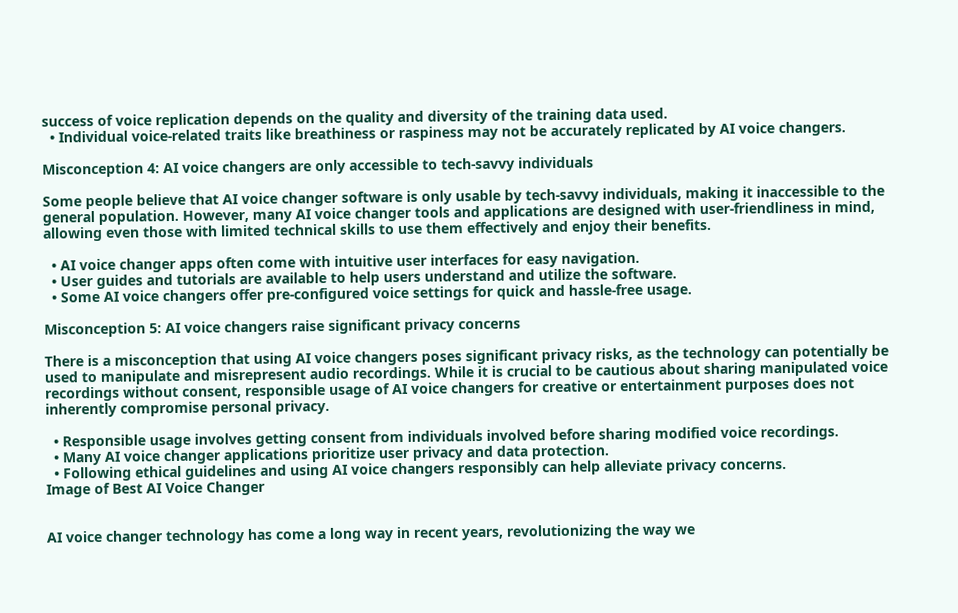success of voice replication depends on the quality and diversity of the training data used.
  • Individual voice-related traits like breathiness or raspiness may not be accurately replicated by AI voice changers.

Misconception 4: AI voice changers are only accessible to tech-savvy individuals

Some people believe that AI voice changer software is only usable by tech-savvy individuals, making it inaccessible to the general population. However, many AI voice changer tools and applications are designed with user-friendliness in mind, allowing even those with limited technical skills to use them effectively and enjoy their benefits.

  • AI voice changer apps often come with intuitive user interfaces for easy navigation.
  • User guides and tutorials are available to help users understand and utilize the software.
  • Some AI voice changers offer pre-configured voice settings for quick and hassle-free usage.

Misconception 5: AI voice changers raise significant privacy concerns

There is a misconception that using AI voice changers poses significant privacy risks, as the technology can potentially be used to manipulate and misrepresent audio recordings. While it is crucial to be cautious about sharing manipulated voice recordings without consent, responsible usage of AI voice changers for creative or entertainment purposes does not inherently compromise personal privacy.

  • Responsible usage involves getting consent from individuals involved before sharing modified voice recordings.
  • Many AI voice changer applications prioritize user privacy and data protection.
  • Following ethical guidelines and using AI voice changers responsibly can help alleviate privacy concerns.
Image of Best AI Voice Changer


AI voice changer technology has come a long way in recent years, revolutionizing the way we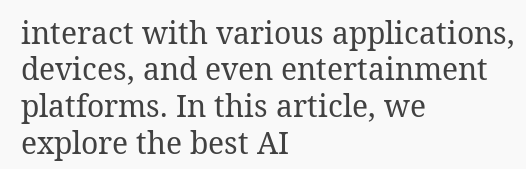interact with various applications, devices, and even entertainment platforms. In this article, we explore the best AI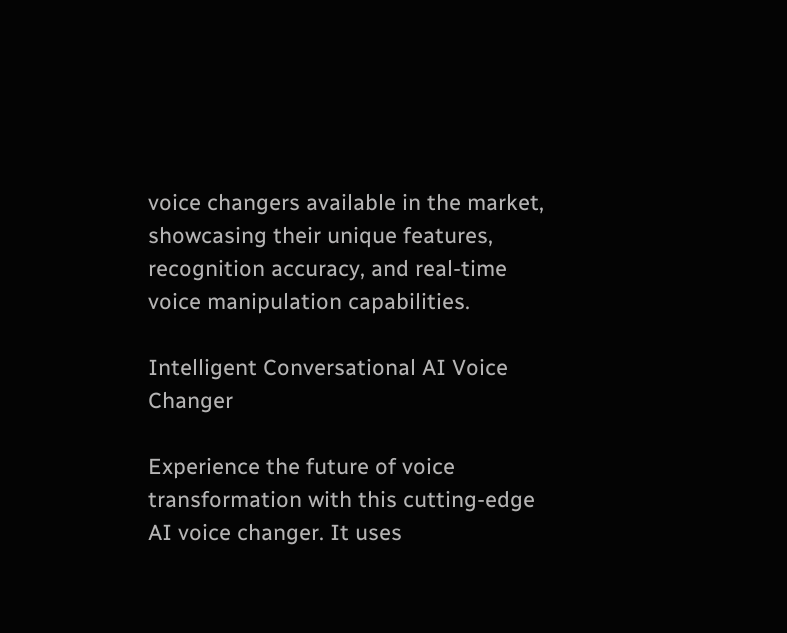voice changers available in the market, showcasing their unique features, recognition accuracy, and real-time voice manipulation capabilities.

Intelligent Conversational AI Voice Changer

Experience the future of voice transformation with this cutting-edge AI voice changer. It uses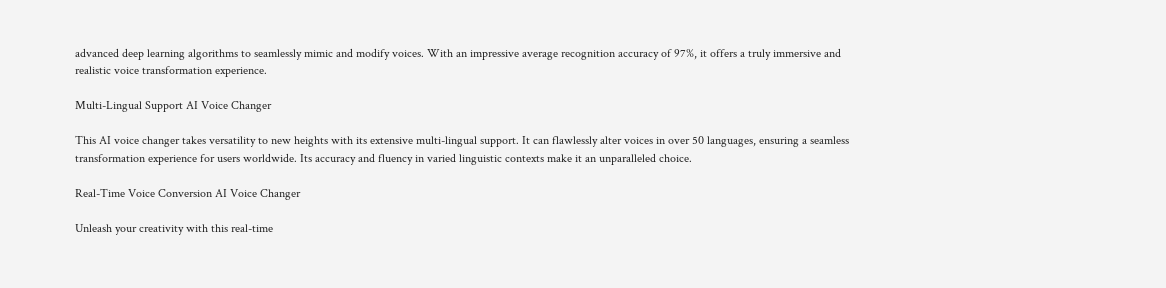advanced deep learning algorithms to seamlessly mimic and modify voices. With an impressive average recognition accuracy of 97%, it offers a truly immersive and realistic voice transformation experience.

Multi-Lingual Support AI Voice Changer

This AI voice changer takes versatility to new heights with its extensive multi-lingual support. It can flawlessly alter voices in over 50 languages, ensuring a seamless transformation experience for users worldwide. Its accuracy and fluency in varied linguistic contexts make it an unparalleled choice.

Real-Time Voice Conversion AI Voice Changer

Unleash your creativity with this real-time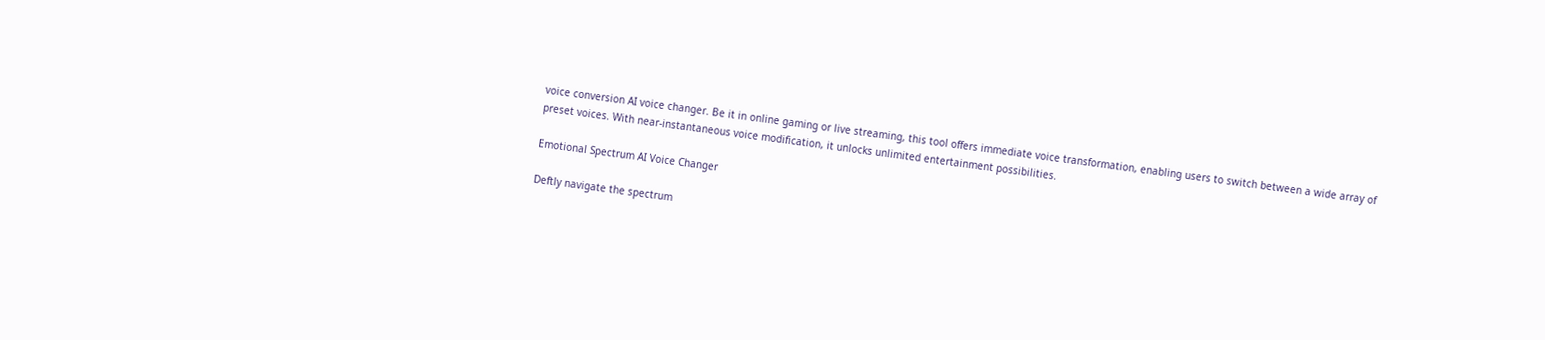voice conversion AI voice changer. Be it in online gaming or live streaming, this tool offers immediate voice transformation, enabling users to switch between a wide array of preset voices. With near-instantaneous voice modification, it unlocks unlimited entertainment possibilities.

Emotional Spectrum AI Voice Changer

Deftly navigate the spectrum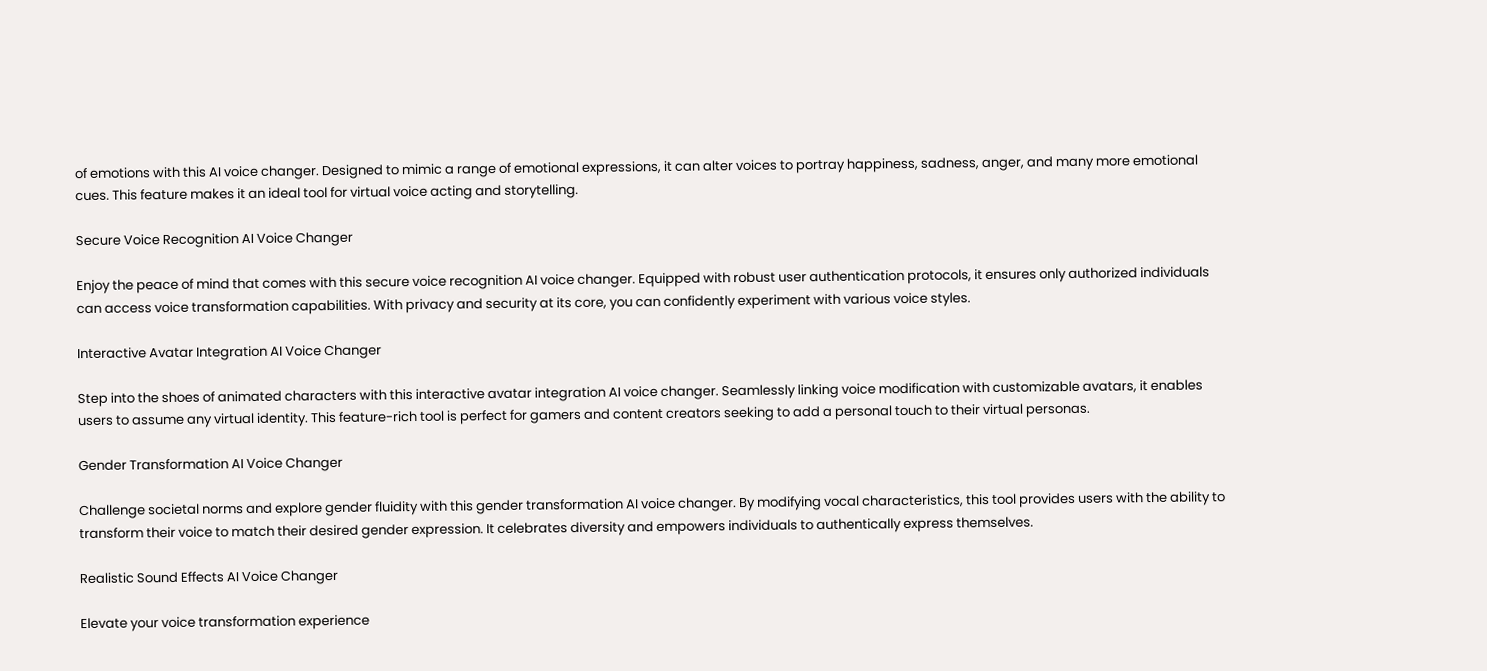of emotions with this AI voice changer. Designed to mimic a range of emotional expressions, it can alter voices to portray happiness, sadness, anger, and many more emotional cues. This feature makes it an ideal tool for virtual voice acting and storytelling.

Secure Voice Recognition AI Voice Changer

Enjoy the peace of mind that comes with this secure voice recognition AI voice changer. Equipped with robust user authentication protocols, it ensures only authorized individuals can access voice transformation capabilities. With privacy and security at its core, you can confidently experiment with various voice styles.

Interactive Avatar Integration AI Voice Changer

Step into the shoes of animated characters with this interactive avatar integration AI voice changer. Seamlessly linking voice modification with customizable avatars, it enables users to assume any virtual identity. This feature-rich tool is perfect for gamers and content creators seeking to add a personal touch to their virtual personas.

Gender Transformation AI Voice Changer

Challenge societal norms and explore gender fluidity with this gender transformation AI voice changer. By modifying vocal characteristics, this tool provides users with the ability to transform their voice to match their desired gender expression. It celebrates diversity and empowers individuals to authentically express themselves.

Realistic Sound Effects AI Voice Changer

Elevate your voice transformation experience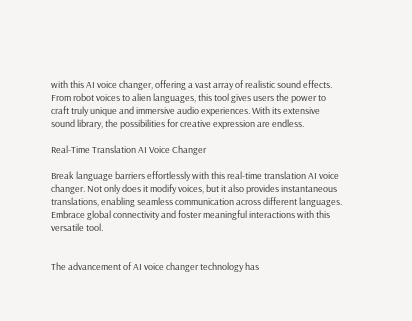with this AI voice changer, offering a vast array of realistic sound effects. From robot voices to alien languages, this tool gives users the power to craft truly unique and immersive audio experiences. With its extensive sound library, the possibilities for creative expression are endless.

Real-Time Translation AI Voice Changer

Break language barriers effortlessly with this real-time translation AI voice changer. Not only does it modify voices, but it also provides instantaneous translations, enabling seamless communication across different languages. Embrace global connectivity and foster meaningful interactions with this versatile tool.


The advancement of AI voice changer technology has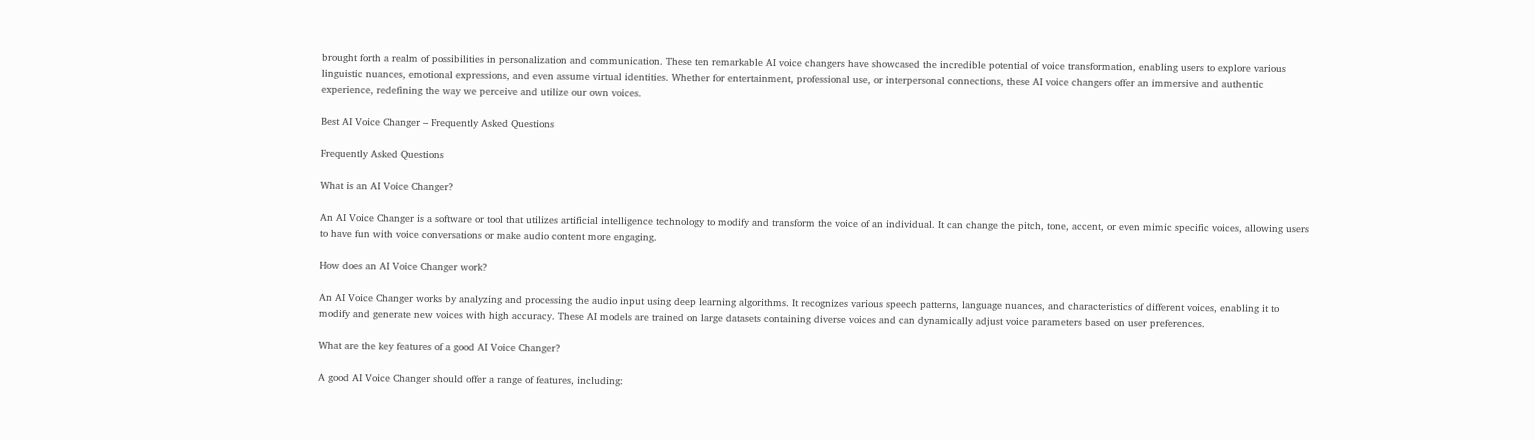brought forth a realm of possibilities in personalization and communication. These ten remarkable AI voice changers have showcased the incredible potential of voice transformation, enabling users to explore various linguistic nuances, emotional expressions, and even assume virtual identities. Whether for entertainment, professional use, or interpersonal connections, these AI voice changers offer an immersive and authentic experience, redefining the way we perceive and utilize our own voices.

Best AI Voice Changer – Frequently Asked Questions

Frequently Asked Questions

What is an AI Voice Changer?

An AI Voice Changer is a software or tool that utilizes artificial intelligence technology to modify and transform the voice of an individual. It can change the pitch, tone, accent, or even mimic specific voices, allowing users to have fun with voice conversations or make audio content more engaging.

How does an AI Voice Changer work?

An AI Voice Changer works by analyzing and processing the audio input using deep learning algorithms. It recognizes various speech patterns, language nuances, and characteristics of different voices, enabling it to modify and generate new voices with high accuracy. These AI models are trained on large datasets containing diverse voices and can dynamically adjust voice parameters based on user preferences.

What are the key features of a good AI Voice Changer?

A good AI Voice Changer should offer a range of features, including: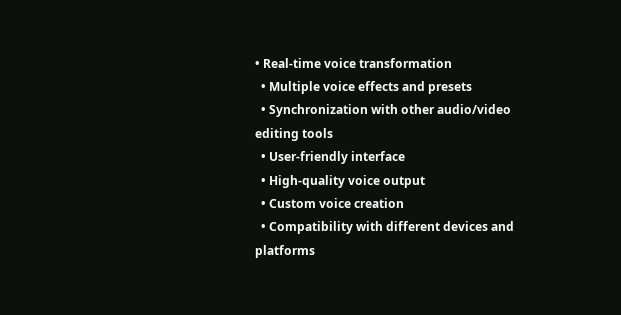• Real-time voice transformation
  • Multiple voice effects and presets
  • Synchronization with other audio/video editing tools
  • User-friendly interface
  • High-quality voice output
  • Custom voice creation
  • Compatibility with different devices and platforms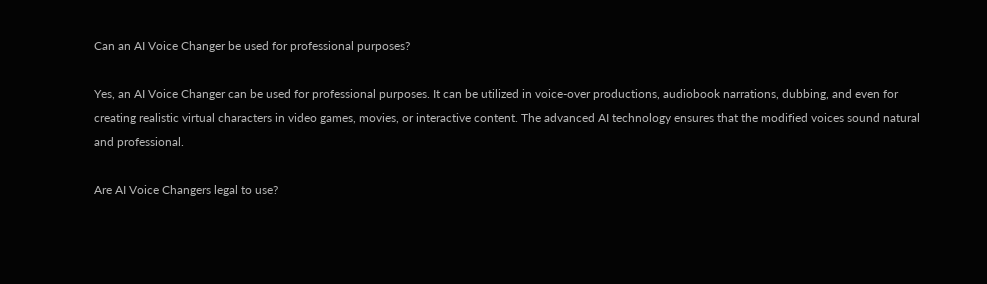Can an AI Voice Changer be used for professional purposes?

Yes, an AI Voice Changer can be used for professional purposes. It can be utilized in voice-over productions, audiobook narrations, dubbing, and even for creating realistic virtual characters in video games, movies, or interactive content. The advanced AI technology ensures that the modified voices sound natural and professional.

Are AI Voice Changers legal to use?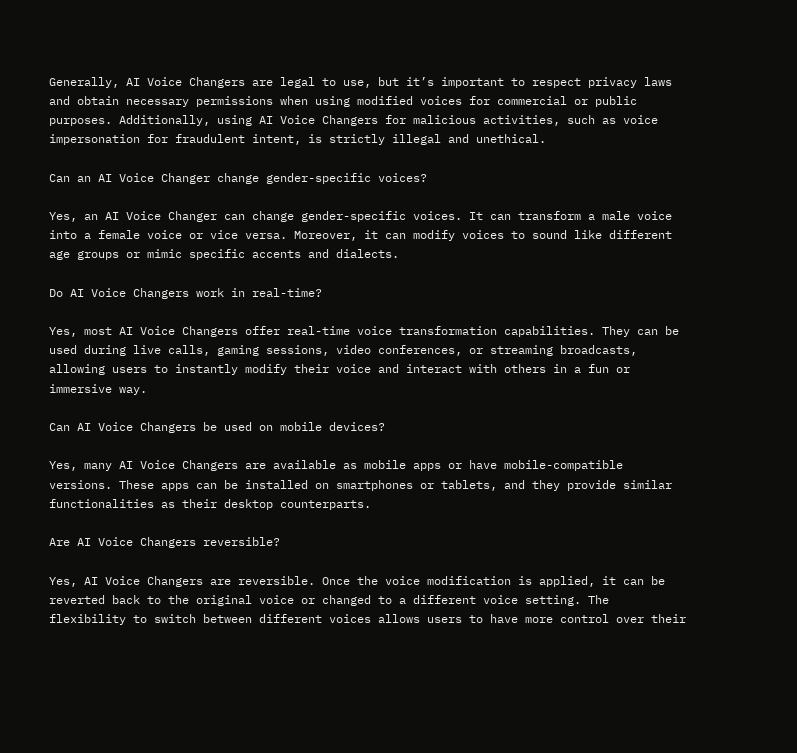Generally, AI Voice Changers are legal to use, but it’s important to respect privacy laws and obtain necessary permissions when using modified voices for commercial or public purposes. Additionally, using AI Voice Changers for malicious activities, such as voice impersonation for fraudulent intent, is strictly illegal and unethical.

Can an AI Voice Changer change gender-specific voices?

Yes, an AI Voice Changer can change gender-specific voices. It can transform a male voice into a female voice or vice versa. Moreover, it can modify voices to sound like different age groups or mimic specific accents and dialects.

Do AI Voice Changers work in real-time?

Yes, most AI Voice Changers offer real-time voice transformation capabilities. They can be used during live calls, gaming sessions, video conferences, or streaming broadcasts, allowing users to instantly modify their voice and interact with others in a fun or immersive way.

Can AI Voice Changers be used on mobile devices?

Yes, many AI Voice Changers are available as mobile apps or have mobile-compatible versions. These apps can be installed on smartphones or tablets, and they provide similar functionalities as their desktop counterparts.

Are AI Voice Changers reversible?

Yes, AI Voice Changers are reversible. Once the voice modification is applied, it can be reverted back to the original voice or changed to a different voice setting. The flexibility to switch between different voices allows users to have more control over their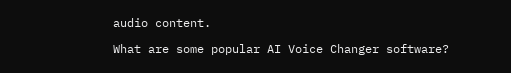audio content.

What are some popular AI Voice Changer software?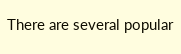There are several popular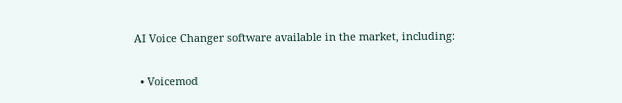AI Voice Changer software available in the market, including:

  • Voicemod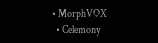• MorphVOX
  • Celemony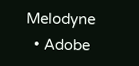Melodyne
  • Adobe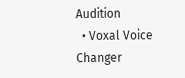Audition
  • Voxal Voice Changer